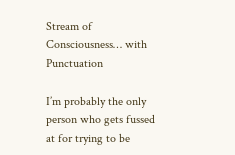Stream of Consciousness… with Punctuation

I’m probably the only person who gets fussed at for trying to be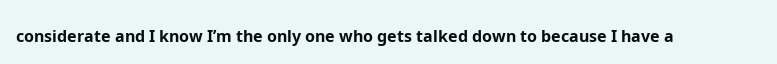considerate and I know I’m the only one who gets talked down to because I have a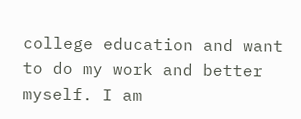college education and want to do my work and better myself. I am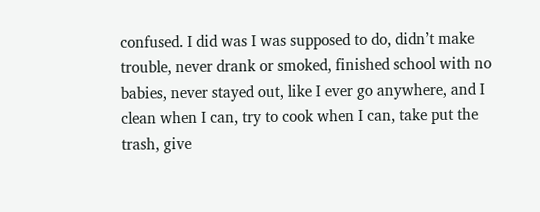confused. I did was I was supposed to do, didn’t make trouble, never drank or smoked, finished school with no babies, never stayed out, like I ever go anywhere, and I clean when I can, try to cook when I can, take put the trash, give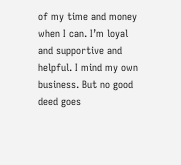of my time and money when I can. I’m loyal and supportive and helpful. I mind my own business. But no good deed goes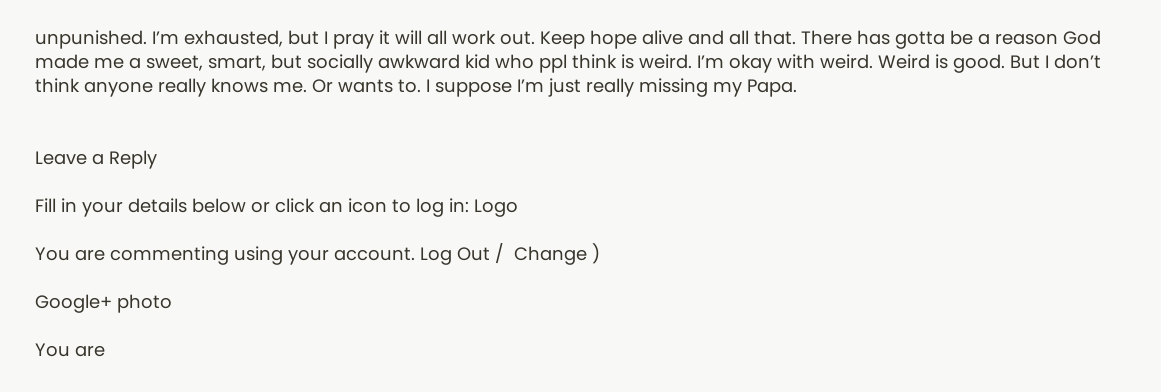unpunished. I’m exhausted, but I pray it will all work out. Keep hope alive and all that. There has gotta be a reason God made me a sweet, smart, but socially awkward kid who ppl think is weird. I’m okay with weird. Weird is good. But I don’t think anyone really knows me. Or wants to. I suppose I’m just really missing my Papa.


Leave a Reply

Fill in your details below or click an icon to log in: Logo

You are commenting using your account. Log Out /  Change )

Google+ photo

You are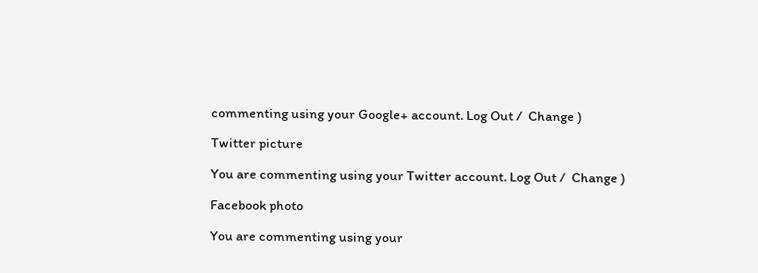commenting using your Google+ account. Log Out /  Change )

Twitter picture

You are commenting using your Twitter account. Log Out /  Change )

Facebook photo

You are commenting using your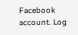Facebook account. Log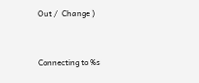Out /  Change )


Connecting to %s